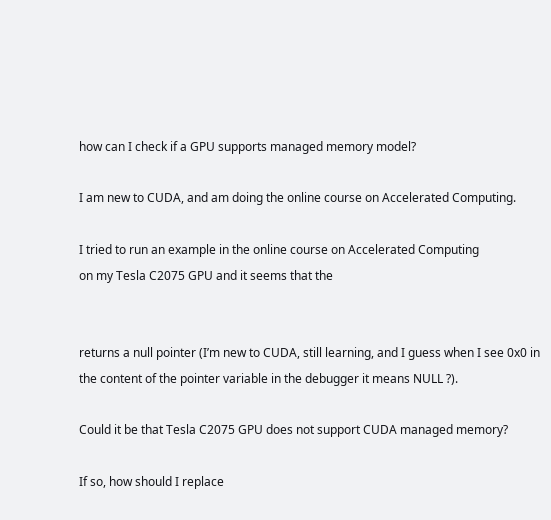how can I check if a GPU supports managed memory model?

I am new to CUDA, and am doing the online course on Accelerated Computing.

I tried to run an example in the online course on Accelerated Computing
on my Tesla C2075 GPU and it seems that the


returns a null pointer (I’m new to CUDA, still learning, and I guess when I see 0x0 in the content of the pointer variable in the debugger it means NULL ?).

Could it be that Tesla C2075 GPU does not support CUDA managed memory?

If so, how should I replace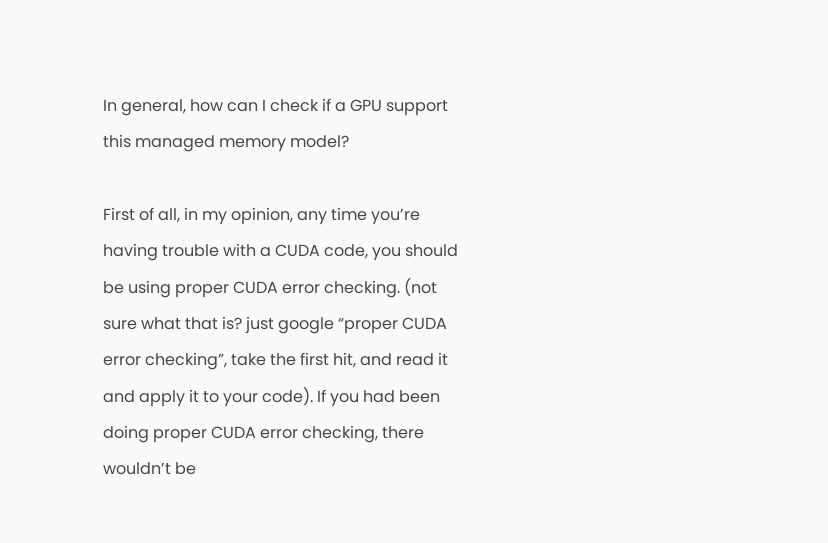In general, how can I check if a GPU support this managed memory model?

First of all, in my opinion, any time you’re having trouble with a CUDA code, you should be using proper CUDA error checking. (not sure what that is? just google “proper CUDA error checking”, take the first hit, and read it and apply it to your code). If you had been doing proper CUDA error checking, there wouldn’t be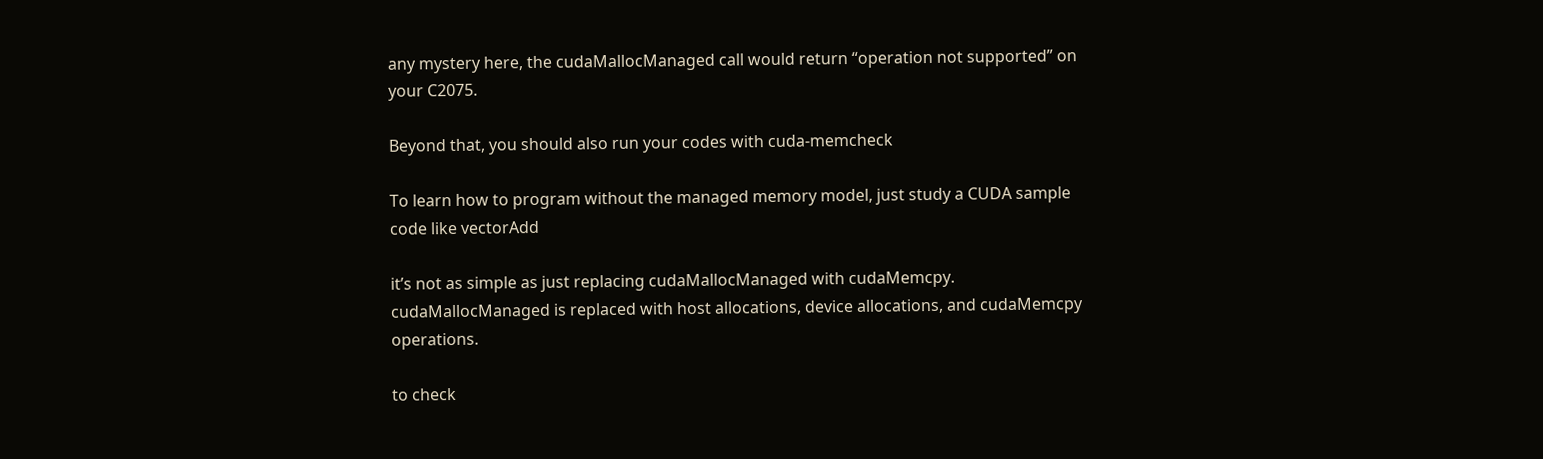any mystery here, the cudaMallocManaged call would return “operation not supported” on your C2075.

Beyond that, you should also run your codes with cuda-memcheck

To learn how to program without the managed memory model, just study a CUDA sample code like vectorAdd

it’s not as simple as just replacing cudaMallocManaged with cudaMemcpy. cudaMallocManaged is replaced with host allocations, device allocations, and cudaMemcpy operations.

to check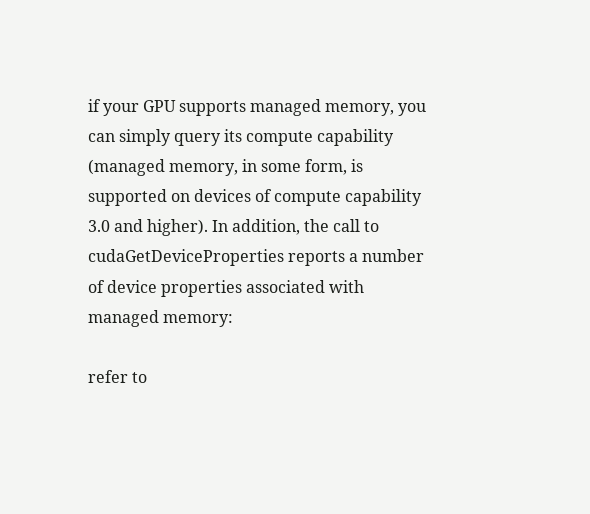if your GPU supports managed memory, you can simply query its compute capability (managed memory, in some form, is supported on devices of compute capability 3.0 and higher). In addition, the call to cudaGetDeviceProperties reports a number of device properties associated with managed memory:

refer to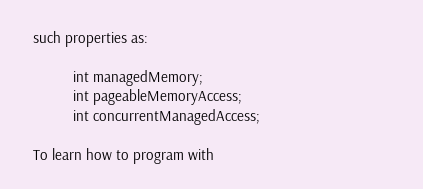such properties as:

          int managedMemory;
          int pageableMemoryAccess;
          int concurrentManagedAccess;

To learn how to program with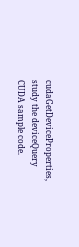cudaGetDeviceProperties, study the deviceQuery CUDA sample code.